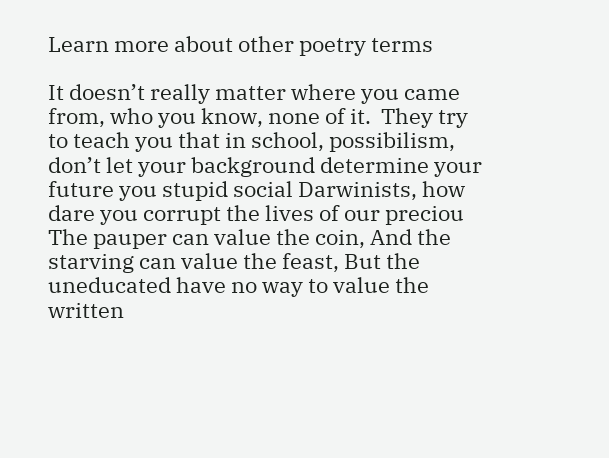Learn more about other poetry terms

It doesn’t really matter where you came from, who you know, none of it.  They try to teach you that in school, possibilism, don’t let your background determine your future you stupid social Darwinists, how dare you corrupt the lives of our preciou
The pauper can value the coin, And the starving can value the feast, But the uneducated have no way to value the written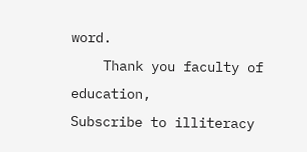word.
    Thank you faculty of education,
Subscribe to illiteracy